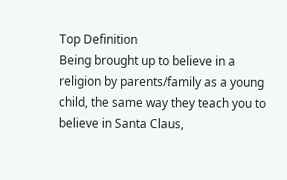Top Definition
Being brought up to believe in a religion by parents/family as a young child, the same way they teach you to believe in Santa Claus,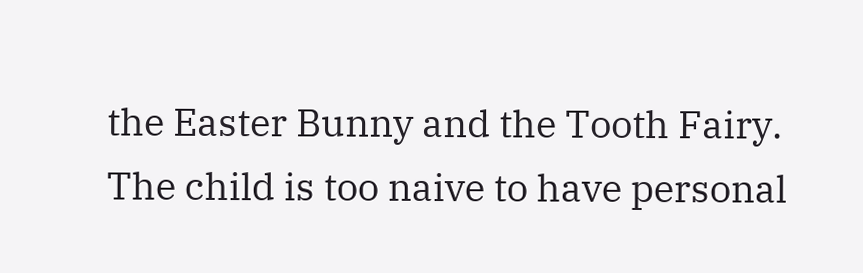the Easter Bunny and the Tooth Fairy. The child is too naive to have personal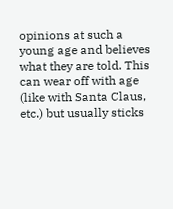opinions at such a young age and believes what they are told. This can wear off with age (like with Santa Claus, etc.) but usually sticks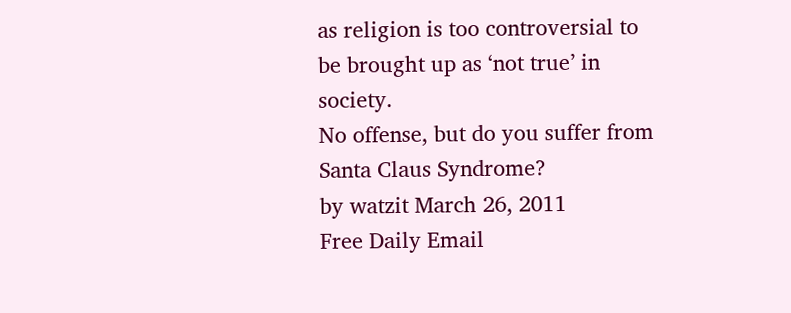as religion is too controversial to be brought up as ‘not true’ in society.
No offense, but do you suffer from Santa Claus Syndrome?
by watzit March 26, 2011
Free Daily Email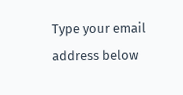Type your email address below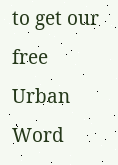to get our free Urban Word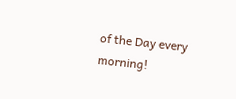of the Day every morning!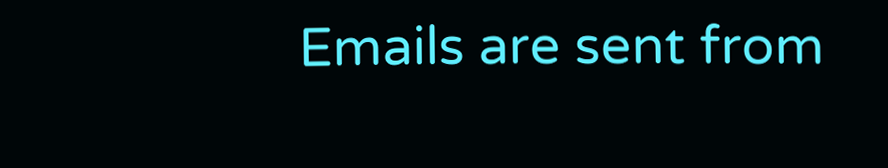Emails are sent from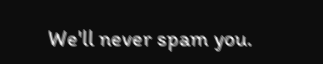We'll never spam you.